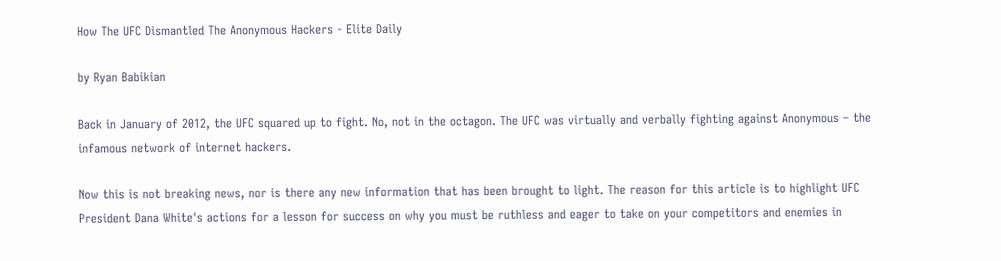How The UFC Dismantled The Anonymous Hackers - Elite Daily

by Ryan Babikian

Back in January of 2012, the UFC squared up to fight. No, not in the octagon. The UFC was virtually and verbally fighting against Anonymous – the infamous network of internet hackers.

Now this is not breaking news, nor is there any new information that has been brought to light. The reason for this article is to highlight UFC President Dana White's actions for a lesson for success on why you must be ruthless and eager to take on your competitors and enemies in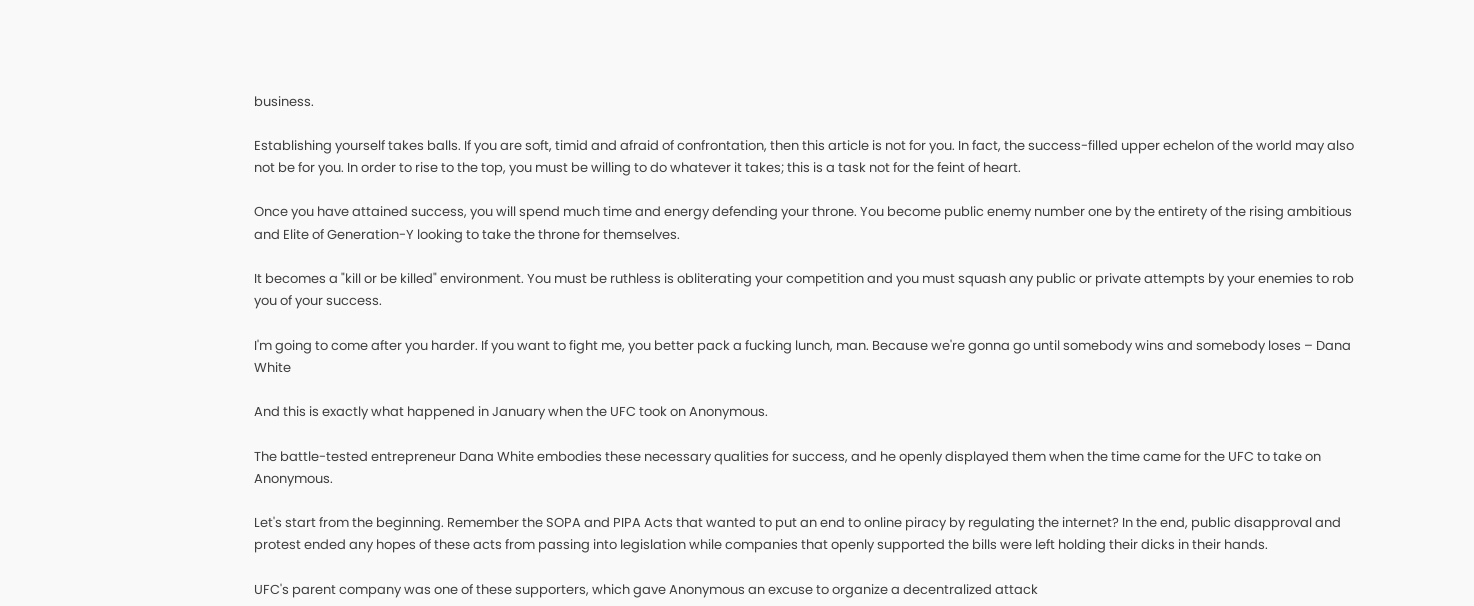business.

Establishing yourself takes balls. If you are soft, timid and afraid of confrontation, then this article is not for you. In fact, the success-filled upper echelon of the world may also not be for you. In order to rise to the top, you must be willing to do whatever it takes; this is a task not for the feint of heart.

Once you have attained success, you will spend much time and energy defending your throne. You become public enemy number one by the entirety of the rising ambitious and Elite of Generation-Y looking to take the throne for themselves.

It becomes a "kill or be killed" environment. You must be ruthless is obliterating your competition and you must squash any public or private attempts by your enemies to rob you of your success.

I'm going to come after you harder. If you want to fight me, you better pack a fucking lunch, man. Because we're gonna go until somebody wins and somebody loses – Dana White

And this is exactly what happened in January when the UFC took on Anonymous.

The battle-tested entrepreneur Dana White embodies these necessary qualities for success, and he openly displayed them when the time came for the UFC to take on Anonymous.

Let's start from the beginning. Remember the SOPA and PIPA Acts that wanted to put an end to online piracy by regulating the internet? In the end, public disapproval and protest ended any hopes of these acts from passing into legislation while companies that openly supported the bills were left holding their dicks in their hands.

UFC's parent company was one of these supporters, which gave Anonymous an excuse to organize a decentralized attack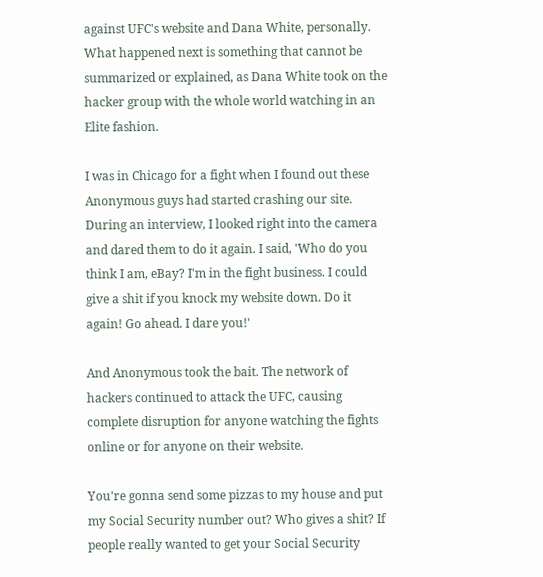against UFC's website and Dana White, personally. What happened next is something that cannot be summarized or explained, as Dana White took on the hacker group with the whole world watching in an Elite fashion.

I was in Chicago for a fight when I found out these Anonymous guys had started crashing our site. During an interview, I looked right into the camera and dared them to do it again. I said, 'Who do you think I am, eBay? I'm in the fight business. I could give a shit if you knock my website down. Do it again! Go ahead. I dare you!'

And Anonymous took the bait. The network of hackers continued to attack the UFC, causing complete disruption for anyone watching the fights online or for anyone on their website.

You're gonna send some pizzas to my house and put my Social Security number out? Who gives a shit? If people really wanted to get your Social Security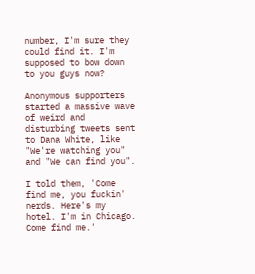number, I'm sure they could find it. I'm supposed to bow down to you guys now?

Anonymous supporters started a massive wave of weird and disturbing tweets sent to Dana White, like "We're watching you" and "We can find you".

I told them, 'Come find me, you fuckin' nerds. Here's my hotel. I'm in Chicago. Come find me.'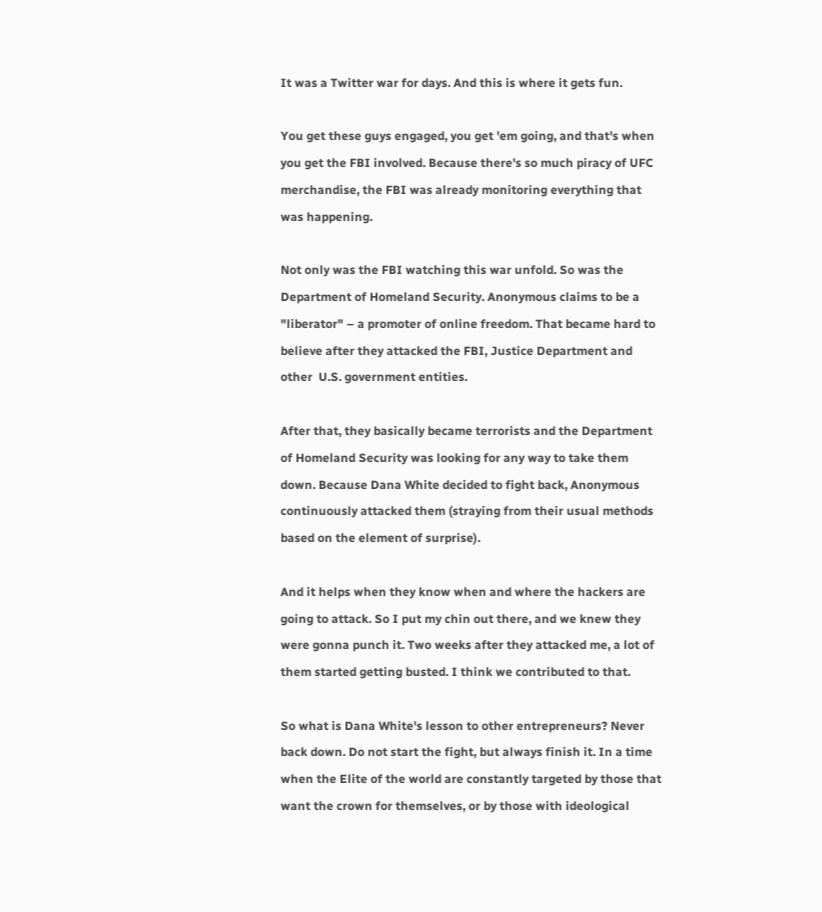It was a Twitter war for days. And this is where it gets fun.

You get these guys engaged, you get 'em going, and that's when you get the FBI involved. Because there's so much piracy of UFC merchandise, the FBI was already monitoring everything that was happening.

Not only was the FBI watching this war unfold. So was the Department of Homeland Security. Anonymous claims to be a "liberator" – a promoter of online freedom. That became hard to believe after they attacked the FBI, Justice Department and other  U.S. government entities.

After that, they basically became terrorists and the Department of Homeland Security was looking for any way to take them down. Because Dana White decided to fight back, Anonymous continuously attacked them (straying from their usual methods based on the element of surprise).

And it helps when they know when and where the hackers are going to attack. So I put my chin out there, and we knew they were gonna punch it. Two weeks after they attacked me, a lot of them started getting busted. I think we contributed to that.

So what is Dana White's lesson to other entrepreneurs? Never back down. Do not start the fight, but always finish it. In a time when the Elite of the world are constantly targeted by those that want the crown for themselves, or by those with ideological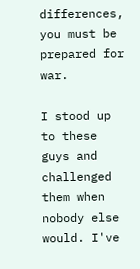differences, you must be prepared for war.

I stood up to these guys and challenged them when nobody else would. I've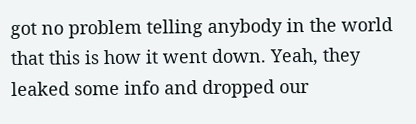got no problem telling anybody in the world that this is how it went down. Yeah, they leaked some info and dropped our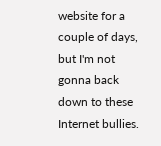website for a couple of days, but I'm not gonna back down to these Internet bullies.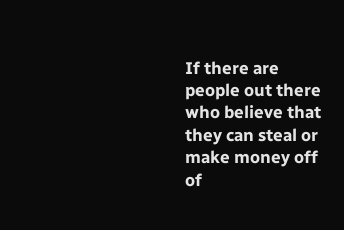If there are people out there who believe that they can steal or make money off of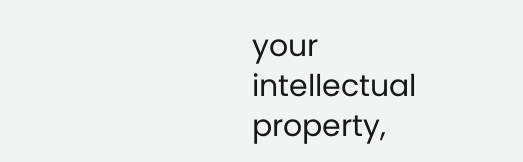your intellectual property,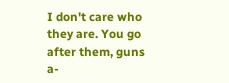I don't care who they are. You go after them, guns a-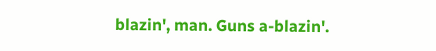blazin', man. Guns a-blazin'.